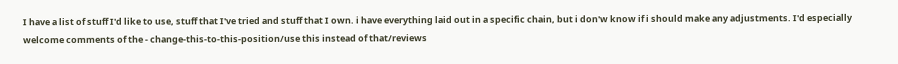I have a list of stuff I'd like to use, stuff that I've tried and stuff that I own. i have everything laid out in a specific chain, but i don'w know if i should make any adjustments. I'd especially welcome comments of the - change-this-to-this-position/use this instead of that/reviews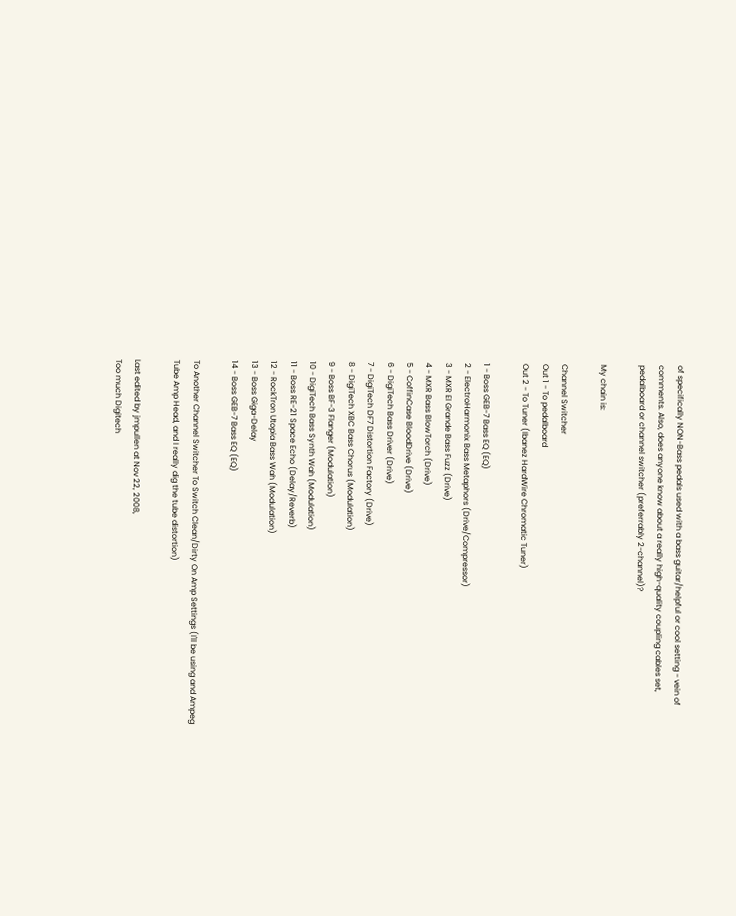of specifically NON-Bass pedals used with a bass guitar/helpful or cool setting - vein of comments. Also, does anyone know about a really high-quality coupling cables set, pedalboard or channel switcher (preferrably 2-channel)?

My chain is:

Channel Switcher
Out 1 - To pedalboard
Out 2 - To Tuner (Ibanez HardWire Chromatic Tuner)

1 - Boss GEB-7 Bass EQ (EQ)
2 - ElectroHarmonix Bass Metaphors (Drive/Compressor)
3 - MXR El Grande Bass Fuzz (Drive)
4 - MXR Bass BlowTorch (Drive)
5 - CoffinCase BloodDrive (Drive)
6 - DigiTech Bass Driver (Drive)
7 - DigiTech DF7 Distortion Factory (Drive)
8 - DigiTech XBC Bass Chorus (Modulation)
9 - Boss BF-3 Flanger (Modulation)
10 - DigiTech Bass Synth Wah (Modulation)
11 - Boss RE-21 Space Echo (Delay/Reverb)
12 - RockTron Utopia Bass Wah (Modulation)
13 - Boss Giga-Delay
14 - Boss GEB-7 Bass EQ (EQ)

To Another Channel Switcher To Switch Clean/Dirty On Amp Settings (I'll be using and Ampeg Tube Amp Head, and I really dig the tube distortion)

Last edited by jmpullen at Nov 22, 2008,
Too much Digitech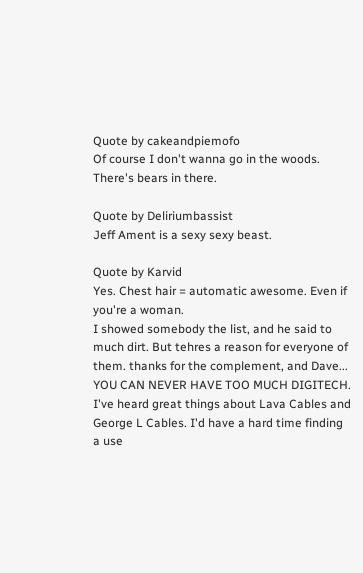Quote by cakeandpiemofo
Of course I don't wanna go in the woods. There's bears in there.

Quote by Deliriumbassist
Jeff Ament is a sexy sexy beast.

Quote by Karvid
Yes. Chest hair = automatic awesome. Even if you're a woman.
I showed somebody the list, and he said to much dirt. But tehres a reason for everyone of them. thanks for the complement, and Dave... YOU CAN NEVER HAVE TOO MUCH DIGITECH.
I've heard great things about Lava Cables and George L Cables. I'd have a hard time finding a use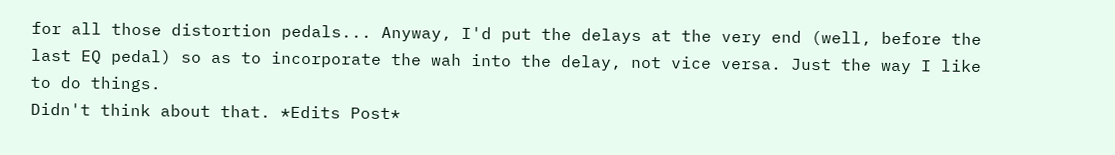for all those distortion pedals... Anyway, I'd put the delays at the very end (well, before the last EQ pedal) so as to incorporate the wah into the delay, not vice versa. Just the way I like to do things.
Didn't think about that. *Edits Post*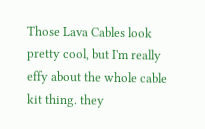Those Lava Cables look pretty cool, but I'm really effy about the whole cable kit thing. they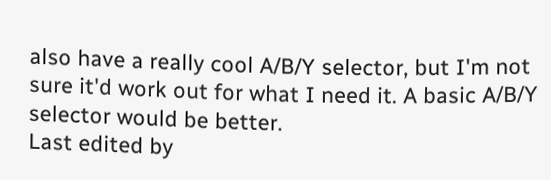also have a really cool A/B/Y selector, but I'm not sure it'd work out for what I need it. A basic A/B/Y selector would be better.
Last edited by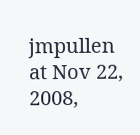jmpullen at Nov 22, 2008,